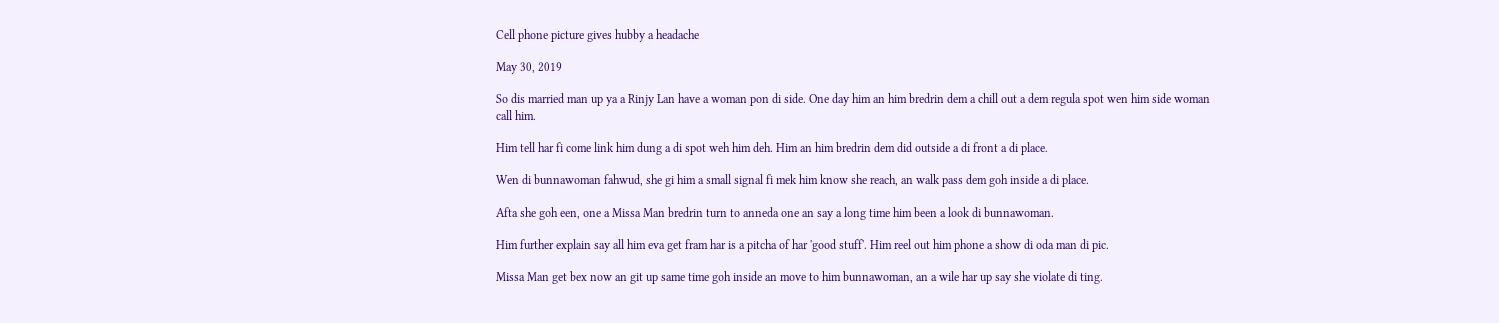Cell phone picture gives hubby a headache

May 30, 2019

So dis married man up ya a Rinjy Lan have a woman pon di side. One day him an him bredrin dem a chill out a dem regula spot wen him side woman call him.

Him tell har fi come link him dung a di spot weh him deh. Him an him bredrin dem did outside a di front a di place.

Wen di bunnawoman fahwud, she gi him a small signal fi mek him know she reach, an walk pass dem goh inside a di place.

Afta she goh een, one a Missa Man bredrin turn to anneda one an say a long time him been a look di bunnawoman.

Him further explain say all him eva get fram har is a pitcha of har 'good stuff'. Him reel out him phone a show di oda man di pic.

Missa Man get bex now an git up same time goh inside an move to him bunnawoman, an a wile har up say she violate di ting.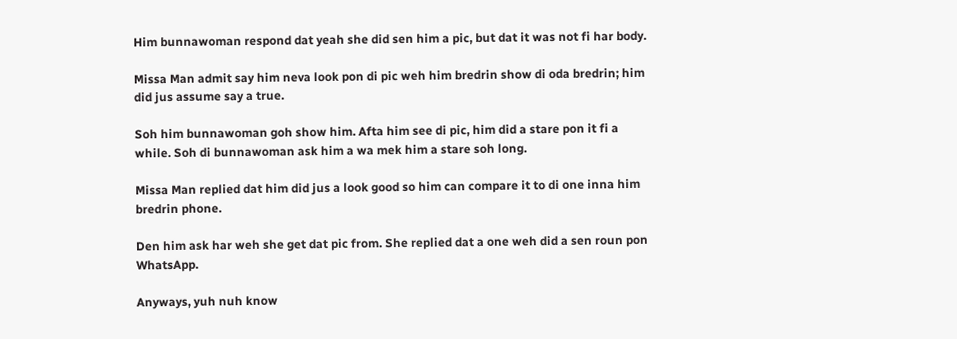Him bunnawoman respond dat yeah she did sen him a pic, but dat it was not fi har body.

Missa Man admit say him neva look pon di pic weh him bredrin show di oda bredrin; him did jus assume say a true.

Soh him bunnawoman goh show him. Afta him see di pic, him did a stare pon it fi a while. Soh di bunnawoman ask him a wa mek him a stare soh long.

Missa Man replied dat him did jus a look good so him can compare it to di one inna him bredrin phone.

Den him ask har weh she get dat pic from. She replied dat a one weh did a sen roun pon WhatsApp.

Anyways, yuh nuh know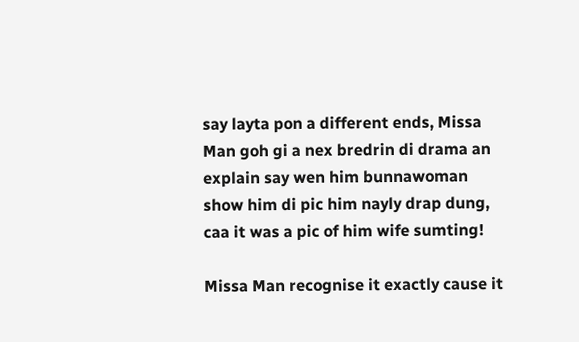say layta pon a different ends, Missa Man goh gi a nex bredrin di drama an explain say wen him bunnawoman show him di pic him nayly drap dung, caa it was a pic of him wife sumting!

Missa Man recognise it exactly cause it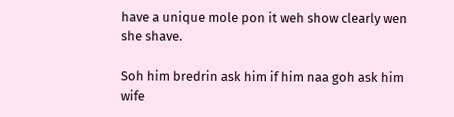have a unique mole pon it weh show clearly wen she shave.

Soh him bredrin ask him if him naa goh ask him wife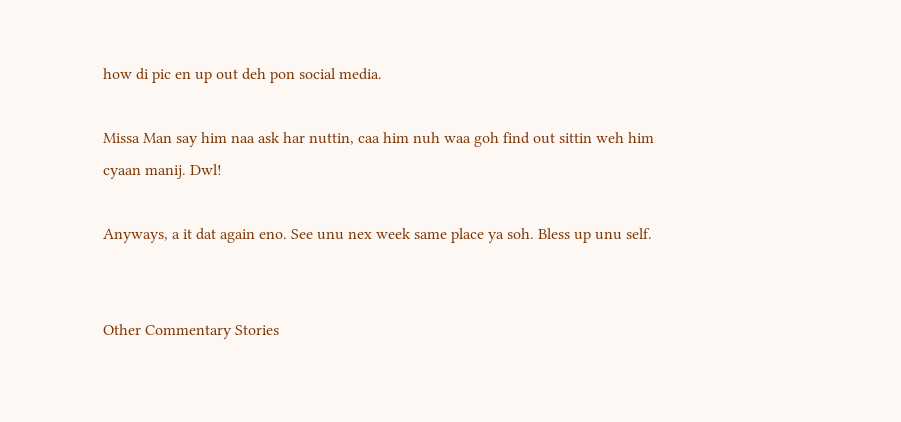how di pic en up out deh pon social media.

Missa Man say him naa ask har nuttin, caa him nuh waa goh find out sittin weh him cyaan manij. Dwl!

Anyways, a it dat again eno. See unu nex week same place ya soh. Bless up unu self.


Other Commentary Stories